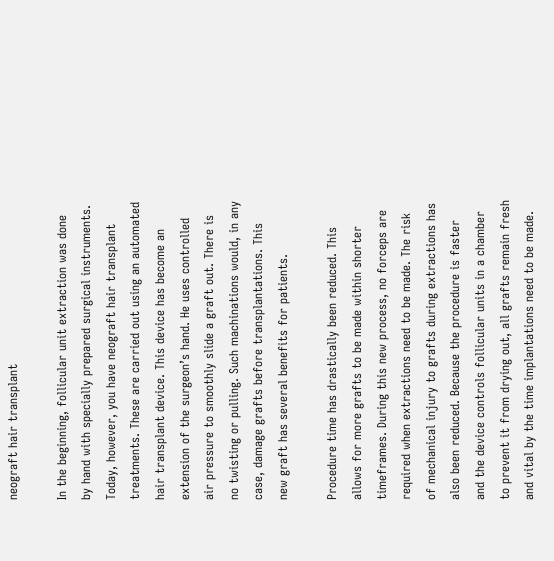neograft hair transplant

In the beginning, follicular unit extraction was done by hand with specially prepared surgical instruments. Today, however, you have neograft hair transplant treatments. These are carried out using an automated hair transplant device. This device has become an extension of the surgeon’s hand. He uses controlled air pressure to smoothly slide a graft out. There is no twisting or pulling. Such machinations would, in any case, damage grafts before transplantations. This new graft has several benefits for patients.

Procedure time has drastically been reduced. This allows for more grafts to be made within shorter timeframes. During this new process, no forceps are required when extractions need to be made. The risk of mechanical injury to grafts during extractions has also been reduced. Because the procedure is faster and the device controls follicular units in a chamber to prevent it from drying out, all grafts remain fresh and vital by the time implantations need to be made.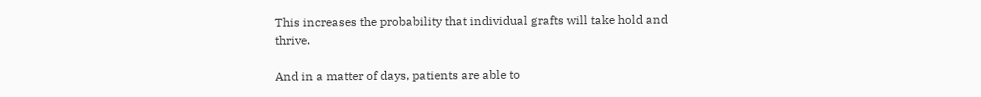This increases the probability that individual grafts will take hold and thrive.

And in a matter of days, patients are able to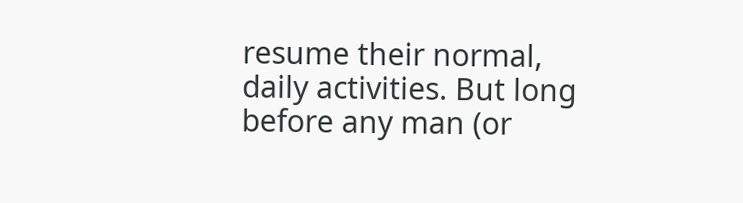resume their normal, daily activities. But long before any man (or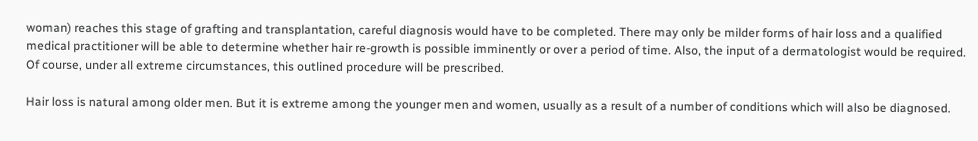woman) reaches this stage of grafting and transplantation, careful diagnosis would have to be completed. There may only be milder forms of hair loss and a qualified medical practitioner will be able to determine whether hair re-growth is possible imminently or over a period of time. Also, the input of a dermatologist would be required. Of course, under all extreme circumstances, this outlined procedure will be prescribed.

Hair loss is natural among older men. But it is extreme among the younger men and women, usually as a result of a number of conditions which will also be diagnosed.